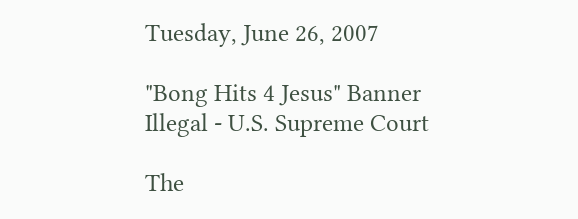Tuesday, June 26, 2007

"Bong Hits 4 Jesus" Banner Illegal - U.S. Supreme Court

The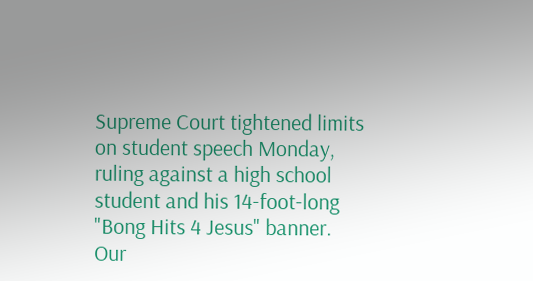Supreme Court tightened limits on student speech Monday, ruling against a high school student and his 14-foot-long "Bong Hits 4 Jesus" banner. Our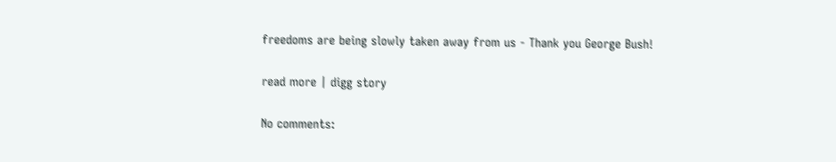freedoms are being slowly taken away from us - Thank you George Bush!

read more | digg story

No comments: